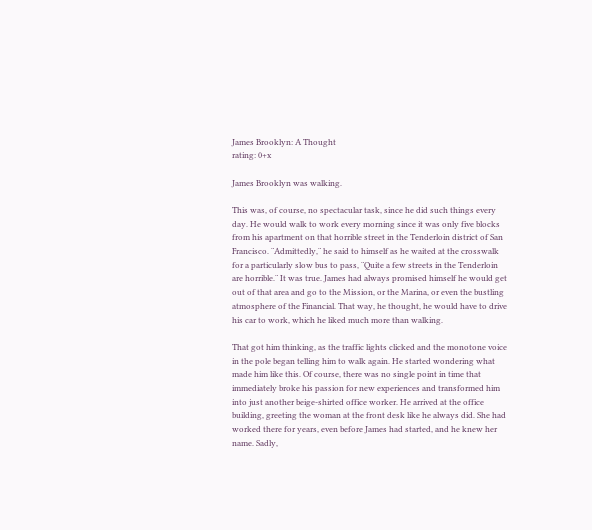James Brooklyn: A Thought
rating: 0+x

James Brooklyn was walking.

This was, of course, no spectacular task, since he did such things every day. He would walk to work every morning since it was only five blocks from his apartment on that horrible street in the Tenderloin district of San Francisco. ¨Admittedly,¨ he said to himself as he waited at the crosswalk for a particularly slow bus to pass, ¨Quite a few streets in the Tenderloin are horrible.¨ It was true. James had always promised himself he would get out of that area and go to the Mission, or the Marina, or even the bustling atmosphere of the Financial. That way, he thought, he would have to drive his car to work, which he liked much more than walking.

That got him thinking, as the traffic lights clicked and the monotone voice in the pole began telling him to walk again. He started wondering what made him like this. Of course, there was no single point in time that immediately broke his passion for new experiences and transformed him into just another beige-shirted office worker. He arrived at the office building, greeting the woman at the front desk like he always did. She had worked there for years, even before James had started, and he knew her name. Sadly,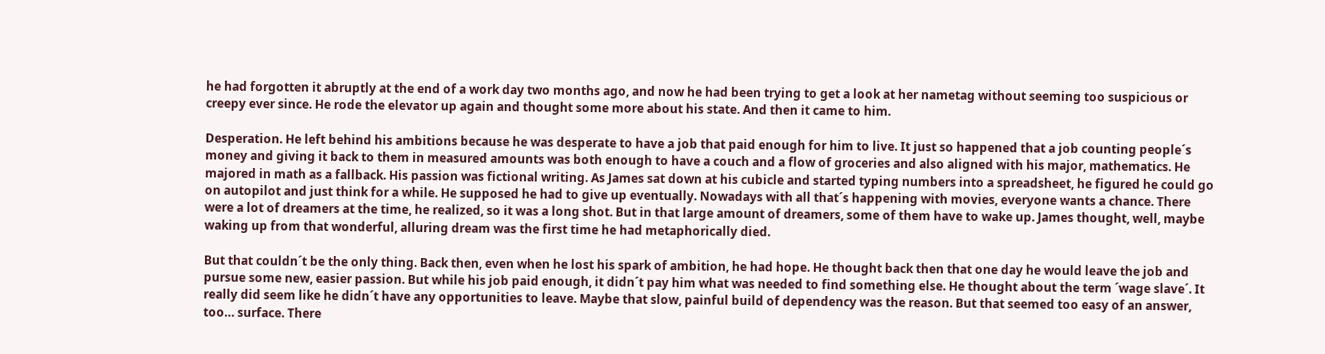he had forgotten it abruptly at the end of a work day two months ago, and now he had been trying to get a look at her nametag without seeming too suspicious or creepy ever since. He rode the elevator up again and thought some more about his state. And then it came to him.

Desperation. He left behind his ambitions because he was desperate to have a job that paid enough for him to live. It just so happened that a job counting people´s money and giving it back to them in measured amounts was both enough to have a couch and a flow of groceries and also aligned with his major, mathematics. He majored in math as a fallback. His passion was fictional writing. As James sat down at his cubicle and started typing numbers into a spreadsheet, he figured he could go on autopilot and just think for a while. He supposed he had to give up eventually. Nowadays with all that´s happening with movies, everyone wants a chance. There were a lot of dreamers at the time, he realized, so it was a long shot. But in that large amount of dreamers, some of them have to wake up. James thought, well, maybe waking up from that wonderful, alluring dream was the first time he had metaphorically died.

But that couldn´t be the only thing. Back then, even when he lost his spark of ambition, he had hope. He thought back then that one day he would leave the job and pursue some new, easier passion. But while his job paid enough, it didn´t pay him what was needed to find something else. He thought about the term ´wage slave´. It really did seem like he didn´t have any opportunities to leave. Maybe that slow, painful build of dependency was the reason. But that seemed too easy of an answer, too… surface. There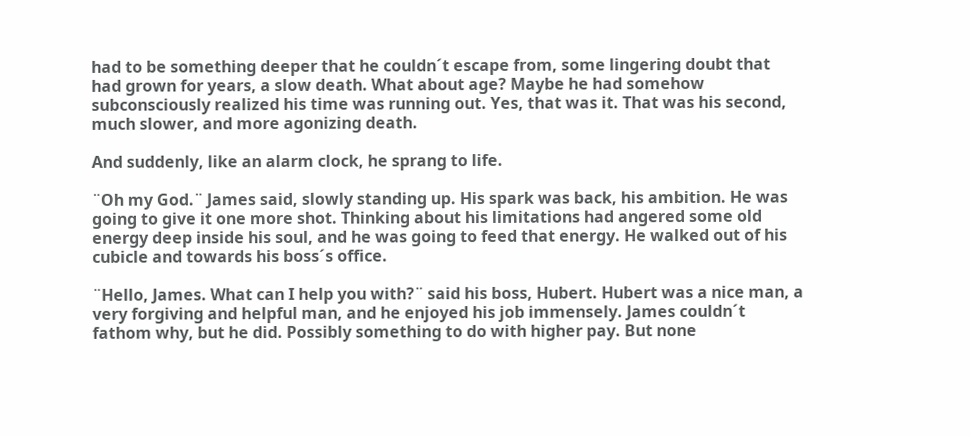had to be something deeper that he couldn´t escape from, some lingering doubt that had grown for years, a slow death. What about age? Maybe he had somehow subconsciously realized his time was running out. Yes, that was it. That was his second, much slower, and more agonizing death.

And suddenly, like an alarm clock, he sprang to life.

¨Oh my God.¨ James said, slowly standing up. His spark was back, his ambition. He was going to give it one more shot. Thinking about his limitations had angered some old energy deep inside his soul, and he was going to feed that energy. He walked out of his cubicle and towards his boss´s office.

¨Hello, James. What can I help you with?¨ said his boss, Hubert. Hubert was a nice man, a very forgiving and helpful man, and he enjoyed his job immensely. James couldn´t fathom why, but he did. Possibly something to do with higher pay. But none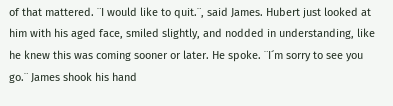of that mattered. ¨I would like to quit.¨, said James. Hubert just looked at him with his aged face, smiled slightly, and nodded in understanding, like he knew this was coming sooner or later. He spoke. ¨I´m sorry to see you go.¨ James shook his hand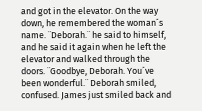and got in the elevator. On the way down, he remembered the woman´s name. ¨Deborah.¨ he said to himself, and he said it again when he left the elevator and walked through the doors. ¨Goodbye, Deborah. You´ve been wonderful.¨ Deborah smiled, confused. James just smiled back and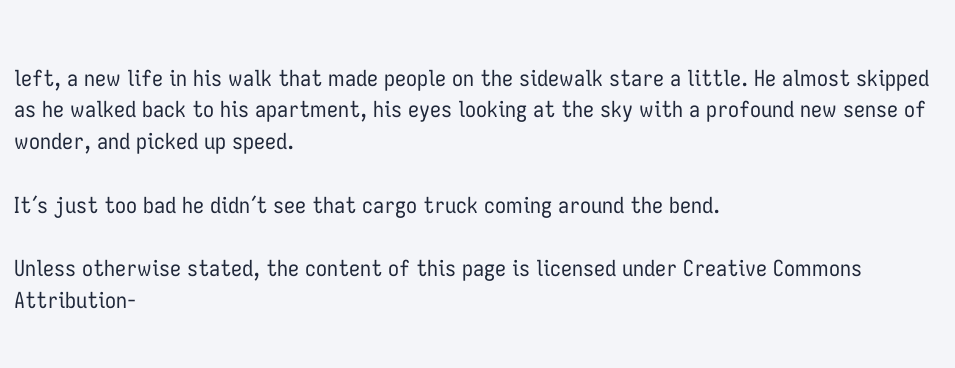left, a new life in his walk that made people on the sidewalk stare a little. He almost skipped as he walked back to his apartment, his eyes looking at the sky with a profound new sense of wonder, and picked up speed.

It´s just too bad he didn´t see that cargo truck coming around the bend.

Unless otherwise stated, the content of this page is licensed under Creative Commons Attribution-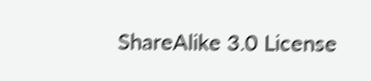ShareAlike 3.0 License